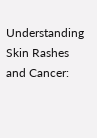Understanding Skin Rashes and Cancer: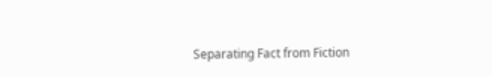Separating Fact from Fiction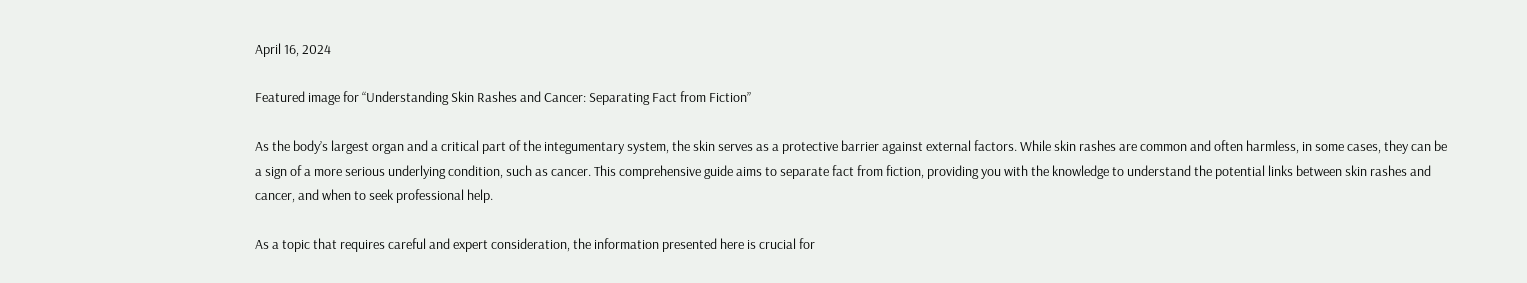April 16, 2024

Featured image for “Understanding Skin Rashes and Cancer: Separating Fact from Fiction”

As the body’s largest organ and a critical part of the integumentary system, the skin serves as a protective barrier against external factors. While skin rashes are common and often harmless, in some cases, they can be a sign of a more serious underlying condition, such as cancer. This comprehensive guide aims to separate fact from fiction, providing you with the knowledge to understand the potential links between skin rashes and cancer, and when to seek professional help.

As a topic that requires careful and expert consideration, the information presented here is crucial for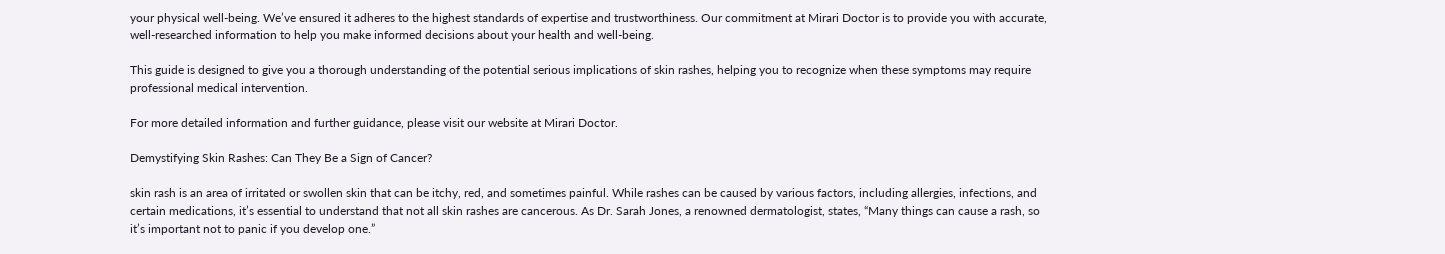your physical well-being. We’ve ensured it adheres to the highest standards of expertise and trustworthiness. Our commitment at Mirari Doctor is to provide you with accurate, well-researched information to help you make informed decisions about your health and well-being.

This guide is designed to give you a thorough understanding of the potential serious implications of skin rashes, helping you to recognize when these symptoms may require professional medical intervention.

For more detailed information and further guidance, please visit our website at Mirari Doctor.

Demystifying Skin Rashes: Can They Be a Sign of Cancer?

skin rash is an area of irritated or swollen skin that can be itchy, red, and sometimes painful. While rashes can be caused by various factors, including allergies, infections, and certain medications, it’s essential to understand that not all skin rashes are cancerous. As Dr. Sarah Jones, a renowned dermatologist, states, “Many things can cause a rash, so it’s important not to panic if you develop one.”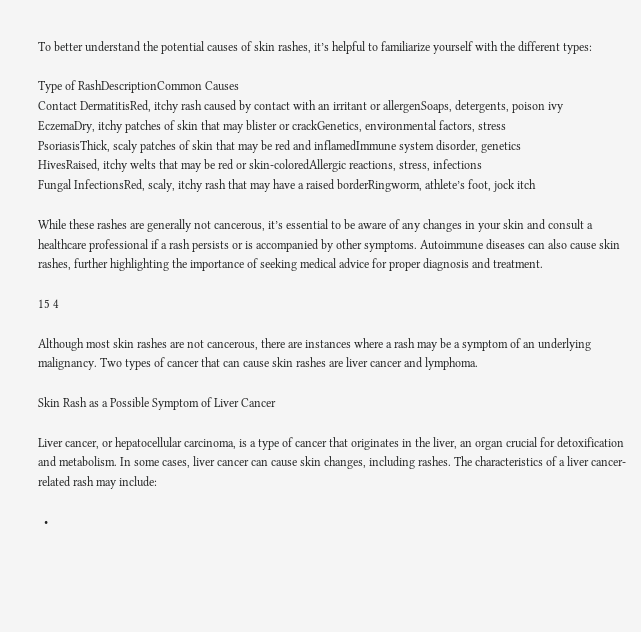To better understand the potential causes of skin rashes, it’s helpful to familiarize yourself with the different types:

Type of RashDescriptionCommon Causes
Contact DermatitisRed, itchy rash caused by contact with an irritant or allergenSoaps, detergents, poison ivy
EczemaDry, itchy patches of skin that may blister or crackGenetics, environmental factors, stress
PsoriasisThick, scaly patches of skin that may be red and inflamedImmune system disorder, genetics
HivesRaised, itchy welts that may be red or skin-coloredAllergic reactions, stress, infections
Fungal InfectionsRed, scaly, itchy rash that may have a raised borderRingworm, athlete’s foot, jock itch

While these rashes are generally not cancerous, it’s essential to be aware of any changes in your skin and consult a healthcare professional if a rash persists or is accompanied by other symptoms. Autoimmune diseases can also cause skin rashes, further highlighting the importance of seeking medical advice for proper diagnosis and treatment.

15 4

Although most skin rashes are not cancerous, there are instances where a rash may be a symptom of an underlying malignancy. Two types of cancer that can cause skin rashes are liver cancer and lymphoma.

Skin Rash as a Possible Symptom of Liver Cancer

Liver cancer, or hepatocellular carcinoma, is a type of cancer that originates in the liver, an organ crucial for detoxification and metabolism. In some cases, liver cancer can cause skin changes, including rashes. The characteristics of a liver cancer-related rash may include:

  •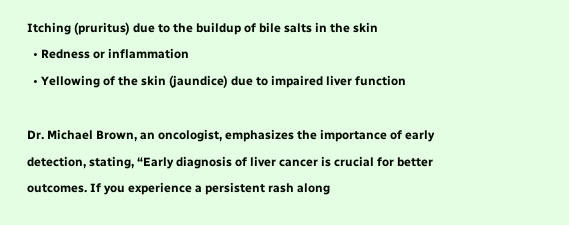Itching (pruritus) due to the buildup of bile salts in the skin
  • Redness or inflammation
  • Yellowing of the skin (jaundice) due to impaired liver function

Dr. Michael Brown, an oncologist, emphasizes the importance of early detection, stating, “Early diagnosis of liver cancer is crucial for better outcomes. If you experience a persistent rash along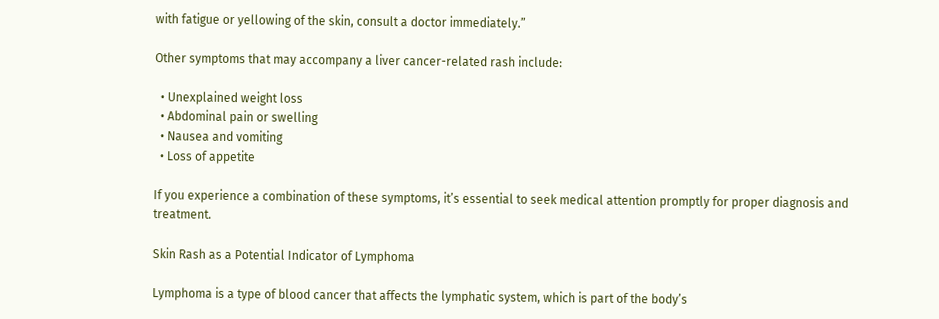with fatigue or yellowing of the skin, consult a doctor immediately.”

Other symptoms that may accompany a liver cancer-related rash include:

  • Unexplained weight loss
  • Abdominal pain or swelling
  • Nausea and vomiting
  • Loss of appetite

If you experience a combination of these symptoms, it’s essential to seek medical attention promptly for proper diagnosis and treatment.

Skin Rash as a Potential Indicator of Lymphoma

Lymphoma is a type of blood cancer that affects the lymphatic system, which is part of the body’s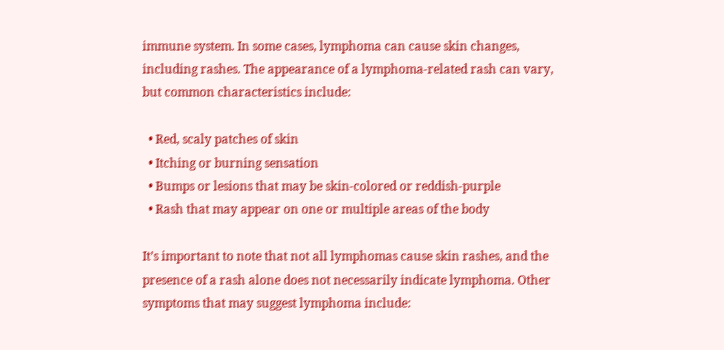immune system. In some cases, lymphoma can cause skin changes, including rashes. The appearance of a lymphoma-related rash can vary, but common characteristics include:

  • Red, scaly patches of skin
  • Itching or burning sensation
  • Bumps or lesions that may be skin-colored or reddish-purple
  • Rash that may appear on one or multiple areas of the body

It’s important to note that not all lymphomas cause skin rashes, and the presence of a rash alone does not necessarily indicate lymphoma. Other symptoms that may suggest lymphoma include: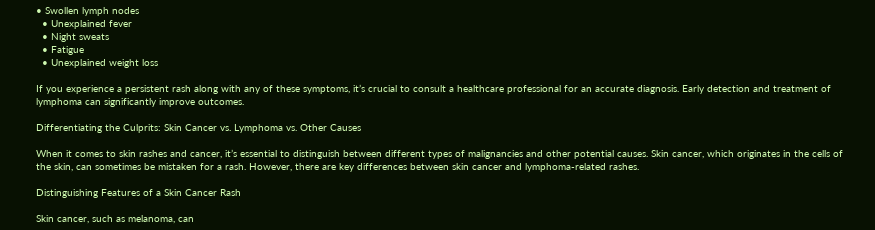• Swollen lymph nodes
  • Unexplained fever
  • Night sweats
  • Fatigue
  • Unexplained weight loss

If you experience a persistent rash along with any of these symptoms, it’s crucial to consult a healthcare professional for an accurate diagnosis. Early detection and treatment of lymphoma can significantly improve outcomes.

Differentiating the Culprits: Skin Cancer vs. Lymphoma vs. Other Causes

When it comes to skin rashes and cancer, it’s essential to distinguish between different types of malignancies and other potential causes. Skin cancer, which originates in the cells of the skin, can sometimes be mistaken for a rash. However, there are key differences between skin cancer and lymphoma-related rashes.

Distinguishing Features of a Skin Cancer Rash

Skin cancer, such as melanoma, can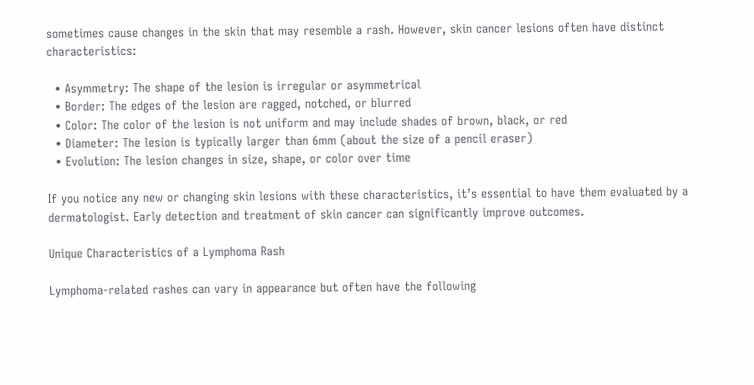sometimes cause changes in the skin that may resemble a rash. However, skin cancer lesions often have distinct characteristics:

  • Asymmetry: The shape of the lesion is irregular or asymmetrical
  • Border: The edges of the lesion are ragged, notched, or blurred
  • Color: The color of the lesion is not uniform and may include shades of brown, black, or red
  • Diameter: The lesion is typically larger than 6mm (about the size of a pencil eraser)
  • Evolution: The lesion changes in size, shape, or color over time

If you notice any new or changing skin lesions with these characteristics, it’s essential to have them evaluated by a dermatologist. Early detection and treatment of skin cancer can significantly improve outcomes.

Unique Characteristics of a Lymphoma Rash

Lymphoma-related rashes can vary in appearance but often have the following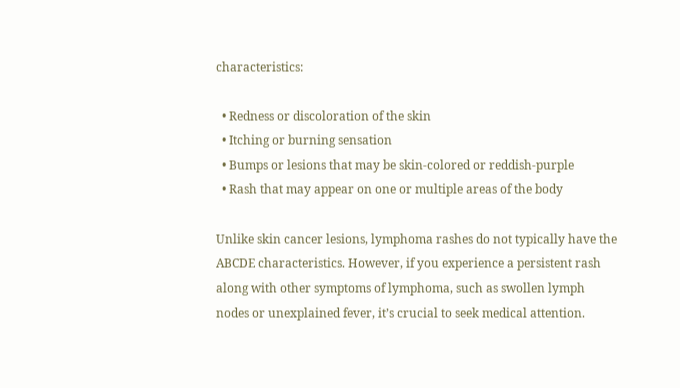characteristics:

  • Redness or discoloration of the skin
  • Itching or burning sensation
  • Bumps or lesions that may be skin-colored or reddish-purple
  • Rash that may appear on one or multiple areas of the body

Unlike skin cancer lesions, lymphoma rashes do not typically have the ABCDE characteristics. However, if you experience a persistent rash along with other symptoms of lymphoma, such as swollen lymph nodes or unexplained fever, it’s crucial to seek medical attention.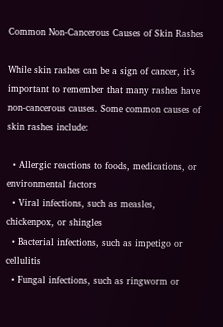Common Non-Cancerous Causes of Skin Rashes

While skin rashes can be a sign of cancer, it’s important to remember that many rashes have non-cancerous causes. Some common causes of skin rashes include:

  • Allergic reactions to foods, medications, or environmental factors
  • Viral infections, such as measles, chickenpox, or shingles
  • Bacterial infections, such as impetigo or cellulitis
  • Fungal infections, such as ringworm or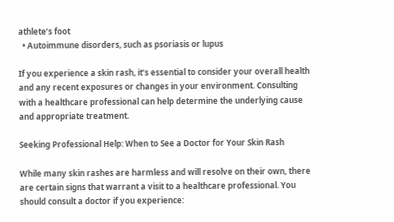athlete’s foot
  • Autoimmune disorders, such as psoriasis or lupus

If you experience a skin rash, it’s essential to consider your overall health and any recent exposures or changes in your environment. Consulting with a healthcare professional can help determine the underlying cause and appropriate treatment.

Seeking Professional Help: When to See a Doctor for Your Skin Rash

While many skin rashes are harmless and will resolve on their own, there are certain signs that warrant a visit to a healthcare professional. You should consult a doctor if you experience: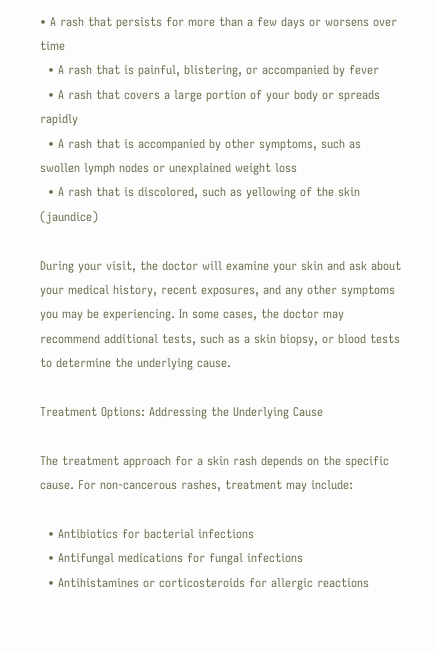• A rash that persists for more than a few days or worsens over time
  • A rash that is painful, blistering, or accompanied by fever
  • A rash that covers a large portion of your body or spreads rapidly
  • A rash that is accompanied by other symptoms, such as swollen lymph nodes or unexplained weight loss
  • A rash that is discolored, such as yellowing of the skin (jaundice)

During your visit, the doctor will examine your skin and ask about your medical history, recent exposures, and any other symptoms you may be experiencing. In some cases, the doctor may recommend additional tests, such as a skin biopsy, or blood tests to determine the underlying cause.

Treatment Options: Addressing the Underlying Cause

The treatment approach for a skin rash depends on the specific cause. For non-cancerous rashes, treatment may include:

  • Antibiotics for bacterial infections
  • Antifungal medications for fungal infections
  • Antihistamines or corticosteroids for allergic reactions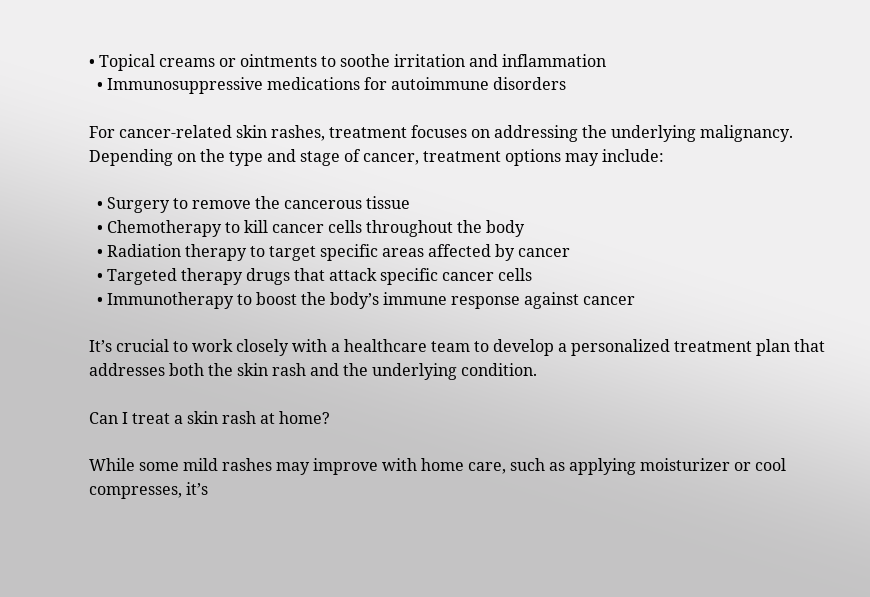• Topical creams or ointments to soothe irritation and inflammation
  • Immunosuppressive medications for autoimmune disorders

For cancer-related skin rashes, treatment focuses on addressing the underlying malignancy. Depending on the type and stage of cancer, treatment options may include:

  • Surgery to remove the cancerous tissue
  • Chemotherapy to kill cancer cells throughout the body
  • Radiation therapy to target specific areas affected by cancer
  • Targeted therapy drugs that attack specific cancer cells
  • Immunotherapy to boost the body’s immune response against cancer

It’s crucial to work closely with a healthcare team to develop a personalized treatment plan that addresses both the skin rash and the underlying condition.

Can I treat a skin rash at home?

While some mild rashes may improve with home care, such as applying moisturizer or cool compresses, it’s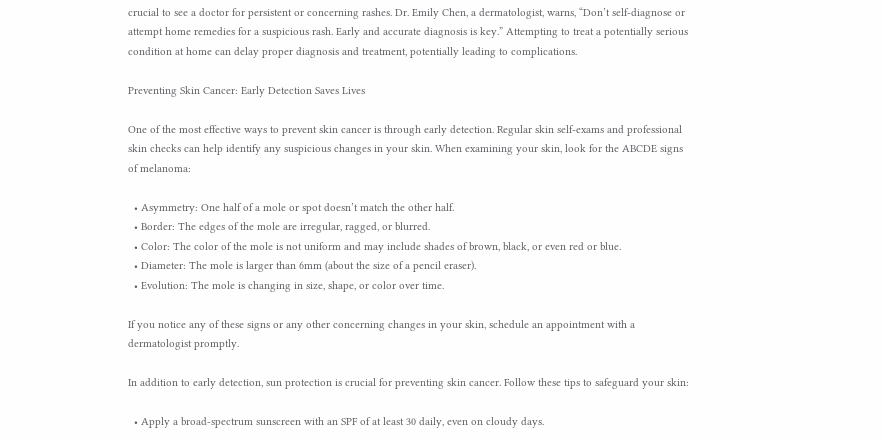crucial to see a doctor for persistent or concerning rashes. Dr. Emily Chen, a dermatologist, warns, “Don’t self-diagnose or attempt home remedies for a suspicious rash. Early and accurate diagnosis is key.” Attempting to treat a potentially serious condition at home can delay proper diagnosis and treatment, potentially leading to complications.

Preventing Skin Cancer: Early Detection Saves Lives

One of the most effective ways to prevent skin cancer is through early detection. Regular skin self-exams and professional skin checks can help identify any suspicious changes in your skin. When examining your skin, look for the ABCDE signs of melanoma:

  • Asymmetry: One half of a mole or spot doesn’t match the other half.
  • Border: The edges of the mole are irregular, ragged, or blurred.
  • Color: The color of the mole is not uniform and may include shades of brown, black, or even red or blue.
  • Diameter: The mole is larger than 6mm (about the size of a pencil eraser).
  • Evolution: The mole is changing in size, shape, or color over time.

If you notice any of these signs or any other concerning changes in your skin, schedule an appointment with a dermatologist promptly.

In addition to early detection, sun protection is crucial for preventing skin cancer. Follow these tips to safeguard your skin:

  • Apply a broad-spectrum sunscreen with an SPF of at least 30 daily, even on cloudy days.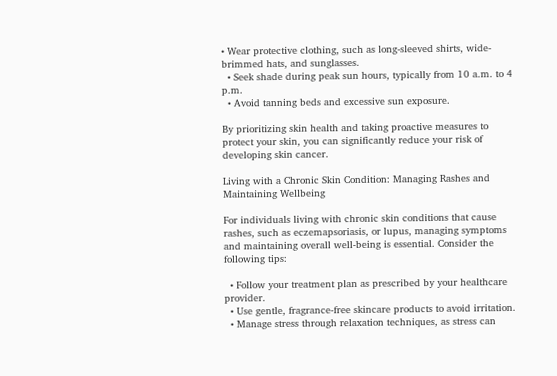• Wear protective clothing, such as long-sleeved shirts, wide-brimmed hats, and sunglasses.
  • Seek shade during peak sun hours, typically from 10 a.m. to 4 p.m.
  • Avoid tanning beds and excessive sun exposure.

By prioritizing skin health and taking proactive measures to protect your skin, you can significantly reduce your risk of developing skin cancer.

Living with a Chronic Skin Condition: Managing Rashes and Maintaining Wellbeing

For individuals living with chronic skin conditions that cause rashes, such as eczemapsoriasis, or lupus, managing symptoms and maintaining overall well-being is essential. Consider the following tips:

  • Follow your treatment plan as prescribed by your healthcare provider.
  • Use gentle, fragrance-free skincare products to avoid irritation.
  • Manage stress through relaxation techniques, as stress can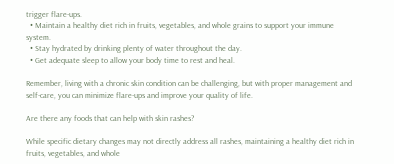trigger flare-ups.
  • Maintain a healthy diet rich in fruits, vegetables, and whole grains to support your immune system.
  • Stay hydrated by drinking plenty of water throughout the day.
  • Get adequate sleep to allow your body time to rest and heal.

Remember, living with a chronic skin condition can be challenging, but with proper management and self-care, you can minimize flare-ups and improve your quality of life.

Are there any foods that can help with skin rashes?

While specific dietary changes may not directly address all rashes, maintaining a healthy diet rich in fruits, vegetables, and whole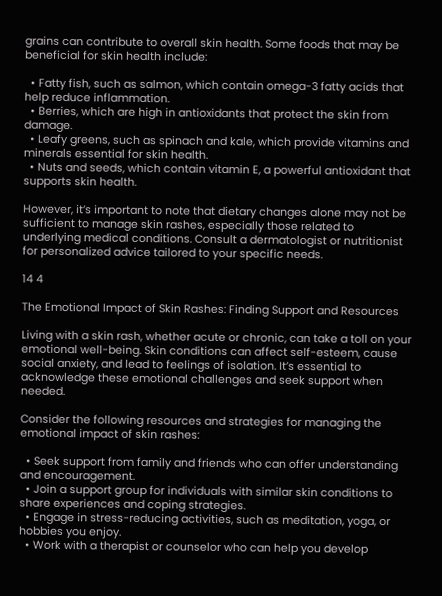grains can contribute to overall skin health. Some foods that may be beneficial for skin health include:

  • Fatty fish, such as salmon, which contain omega-3 fatty acids that help reduce inflammation.
  • Berries, which are high in antioxidants that protect the skin from damage.
  • Leafy greens, such as spinach and kale, which provide vitamins and minerals essential for skin health.
  • Nuts and seeds, which contain vitamin E, a powerful antioxidant that supports skin health.

However, it’s important to note that dietary changes alone may not be sufficient to manage skin rashes, especially those related to underlying medical conditions. Consult a dermatologist or nutritionist for personalized advice tailored to your specific needs.

14 4

The Emotional Impact of Skin Rashes: Finding Support and Resources

Living with a skin rash, whether acute or chronic, can take a toll on your emotional well-being. Skin conditions can affect self-esteem, cause social anxiety, and lead to feelings of isolation. It’s essential to acknowledge these emotional challenges and seek support when needed.

Consider the following resources and strategies for managing the emotional impact of skin rashes:

  • Seek support from family and friends who can offer understanding and encouragement.
  • Join a support group for individuals with similar skin conditions to share experiences and coping strategies.
  • Engage in stress-reducing activities, such as meditation, yoga, or hobbies you enjoy.
  • Work with a therapist or counselor who can help you develop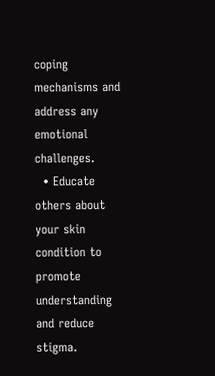coping mechanisms and address any emotional challenges.
  • Educate others about your skin condition to promote understanding and reduce stigma.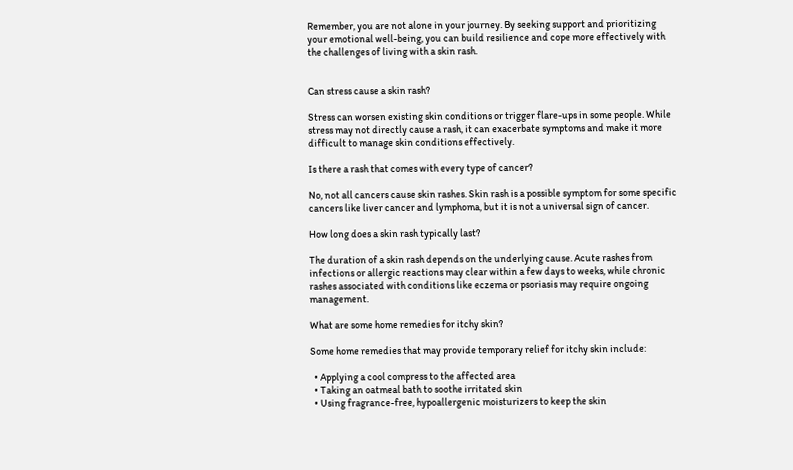Remember, you are not alone in your journey. By seeking support and prioritizing your emotional well-being, you can build resilience and cope more effectively with the challenges of living with a skin rash.


Can stress cause a skin rash?

Stress can worsen existing skin conditions or trigger flare-ups in some people. While stress may not directly cause a rash, it can exacerbate symptoms and make it more difficult to manage skin conditions effectively.

Is there a rash that comes with every type of cancer?

No, not all cancers cause skin rashes. Skin rash is a possible symptom for some specific cancers like liver cancer and lymphoma, but it is not a universal sign of cancer.

How long does a skin rash typically last?

The duration of a skin rash depends on the underlying cause. Acute rashes from infections or allergic reactions may clear within a few days to weeks, while chronic rashes associated with conditions like eczema or psoriasis may require ongoing management.

What are some home remedies for itchy skin?

Some home remedies that may provide temporary relief for itchy skin include:

  • Applying a cool compress to the affected area
  • Taking an oatmeal bath to soothe irritated skin
  • Using fragrance-free, hypoallergenic moisturizers to keep the skin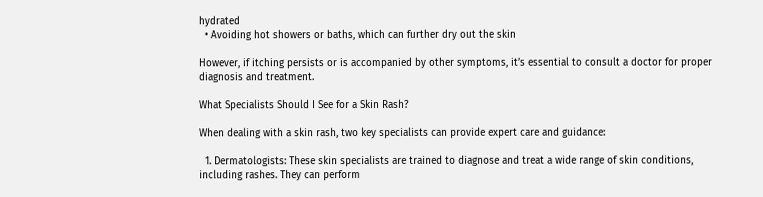hydrated
  • Avoiding hot showers or baths, which can further dry out the skin

However, if itching persists or is accompanied by other symptoms, it’s essential to consult a doctor for proper diagnosis and treatment.

What Specialists Should I See for a Skin Rash?

When dealing with a skin rash, two key specialists can provide expert care and guidance:

  1. Dermatologists: These skin specialists are trained to diagnose and treat a wide range of skin conditions, including rashes. They can perform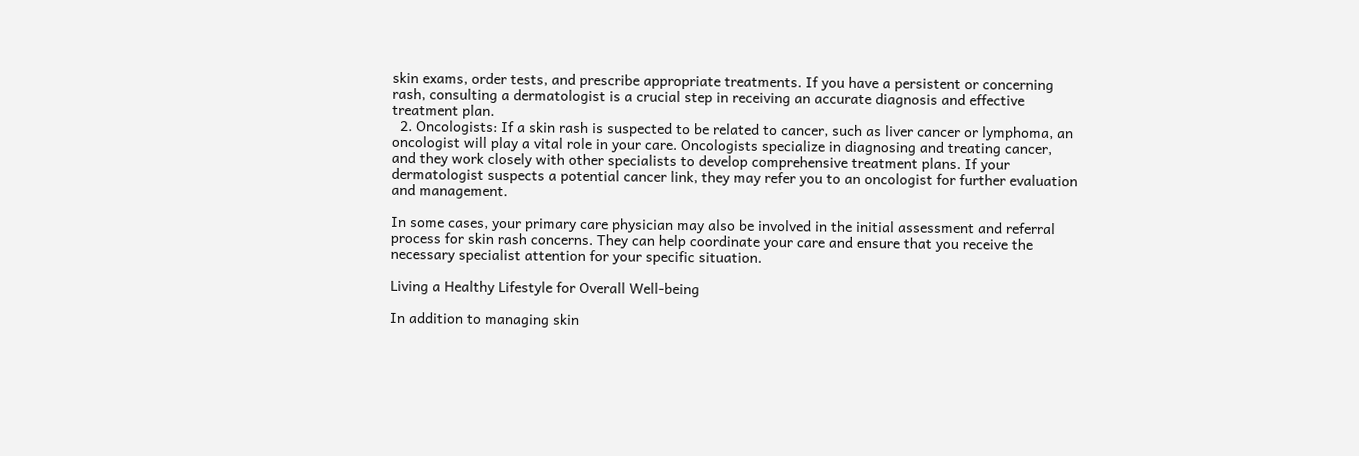skin exams, order tests, and prescribe appropriate treatments. If you have a persistent or concerning rash, consulting a dermatologist is a crucial step in receiving an accurate diagnosis and effective treatment plan.
  2. Oncologists: If a skin rash is suspected to be related to cancer, such as liver cancer or lymphoma, an oncologist will play a vital role in your care. Oncologists specialize in diagnosing and treating cancer, and they work closely with other specialists to develop comprehensive treatment plans. If your dermatologist suspects a potential cancer link, they may refer you to an oncologist for further evaluation and management.

In some cases, your primary care physician may also be involved in the initial assessment and referral process for skin rash concerns. They can help coordinate your care and ensure that you receive the necessary specialist attention for your specific situation.

Living a Healthy Lifestyle for Overall Well-being

In addition to managing skin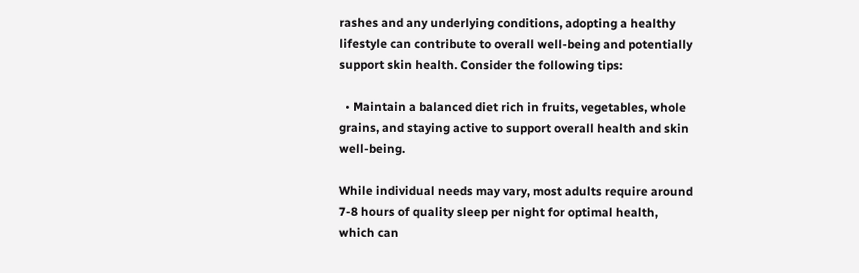rashes and any underlying conditions, adopting a healthy lifestyle can contribute to overall well-being and potentially support skin health. Consider the following tips:

  • Maintain a balanced diet rich in fruits, vegetables, whole grains, and staying active to support overall health and skin well-being.

While individual needs may vary, most adults require around 7-8 hours of quality sleep per night for optimal health, which can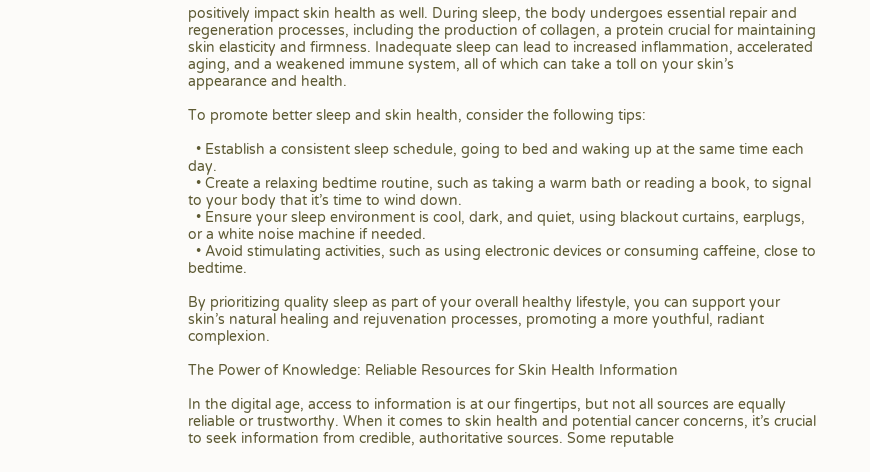positively impact skin health as well. During sleep, the body undergoes essential repair and regeneration processes, including the production of collagen, a protein crucial for maintaining skin elasticity and firmness. Inadequate sleep can lead to increased inflammation, accelerated aging, and a weakened immune system, all of which can take a toll on your skin’s appearance and health.

To promote better sleep and skin health, consider the following tips:

  • Establish a consistent sleep schedule, going to bed and waking up at the same time each day.
  • Create a relaxing bedtime routine, such as taking a warm bath or reading a book, to signal to your body that it’s time to wind down.
  • Ensure your sleep environment is cool, dark, and quiet, using blackout curtains, earplugs, or a white noise machine if needed.
  • Avoid stimulating activities, such as using electronic devices or consuming caffeine, close to bedtime.

By prioritizing quality sleep as part of your overall healthy lifestyle, you can support your skin’s natural healing and rejuvenation processes, promoting a more youthful, radiant complexion.

The Power of Knowledge: Reliable Resources for Skin Health Information

In the digital age, access to information is at our fingertips, but not all sources are equally reliable or trustworthy. When it comes to skin health and potential cancer concerns, it’s crucial to seek information from credible, authoritative sources. Some reputable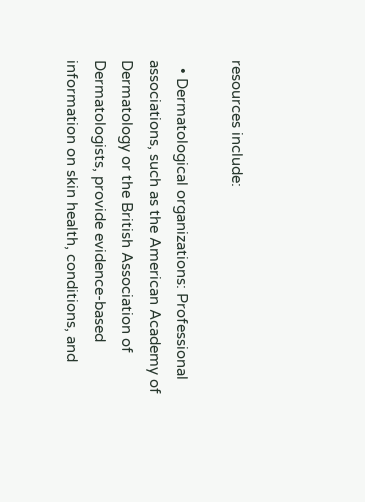resources include:

  • Dermatological organizations: Professional associations, such as the American Academy of Dermatology or the British Association of Dermatologists, provide evidence-based information on skin health, conditions, and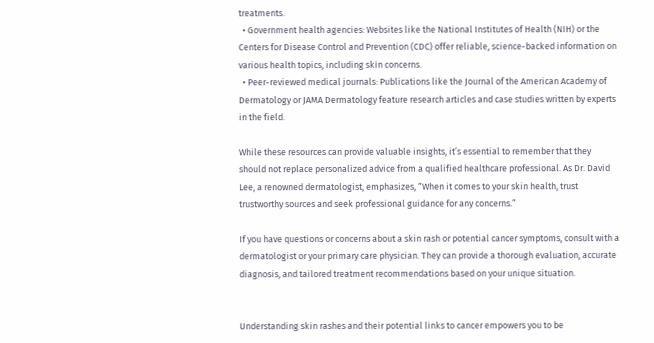treatments.
  • Government health agencies: Websites like the National Institutes of Health (NIH) or the Centers for Disease Control and Prevention (CDC) offer reliable, science-backed information on various health topics, including skin concerns.
  • Peer-reviewed medical journals: Publications like the Journal of the American Academy of Dermatology or JAMA Dermatology feature research articles and case studies written by experts in the field.

While these resources can provide valuable insights, it’s essential to remember that they should not replace personalized advice from a qualified healthcare professional. As Dr. David Lee, a renowned dermatologist, emphasizes, “When it comes to your skin health, trust trustworthy sources and seek professional guidance for any concerns.”

If you have questions or concerns about a skin rash or potential cancer symptoms, consult with a dermatologist or your primary care physician. They can provide a thorough evaluation, accurate diagnosis, and tailored treatment recommendations based on your unique situation.


Understanding skin rashes and their potential links to cancer empowers you to be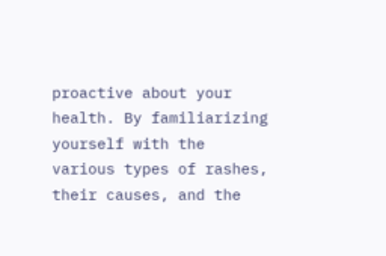proactive about your health. By familiarizing yourself with the various types of rashes, their causes, and the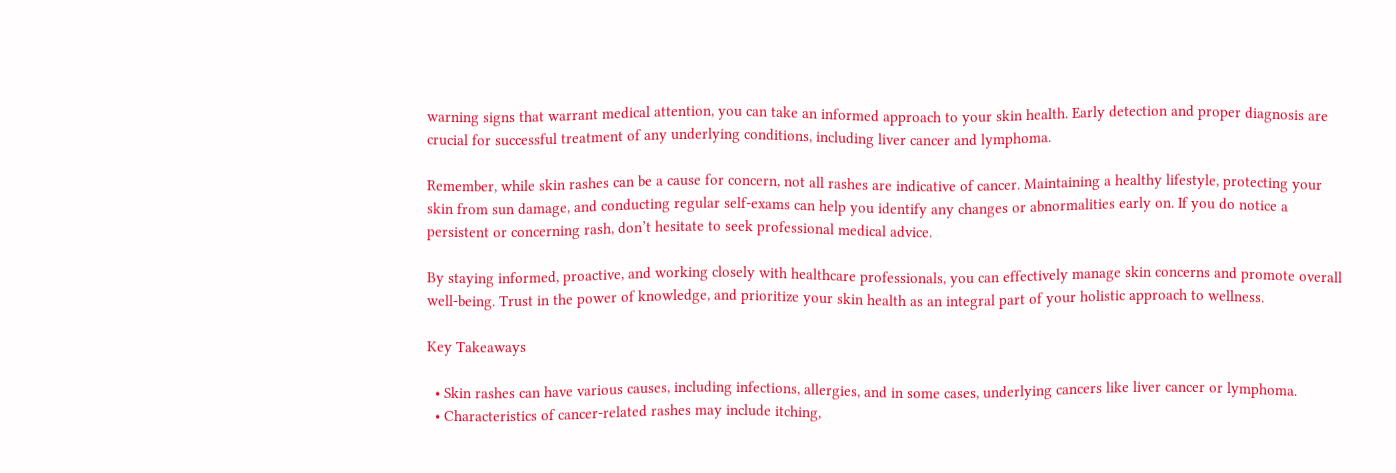warning signs that warrant medical attention, you can take an informed approach to your skin health. Early detection and proper diagnosis are crucial for successful treatment of any underlying conditions, including liver cancer and lymphoma.

Remember, while skin rashes can be a cause for concern, not all rashes are indicative of cancer. Maintaining a healthy lifestyle, protecting your skin from sun damage, and conducting regular self-exams can help you identify any changes or abnormalities early on. If you do notice a persistent or concerning rash, don’t hesitate to seek professional medical advice.

By staying informed, proactive, and working closely with healthcare professionals, you can effectively manage skin concerns and promote overall well-being. Trust in the power of knowledge, and prioritize your skin health as an integral part of your holistic approach to wellness.

Key Takeaways

  • Skin rashes can have various causes, including infections, allergies, and in some cases, underlying cancers like liver cancer or lymphoma.
  • Characteristics of cancer-related rashes may include itching,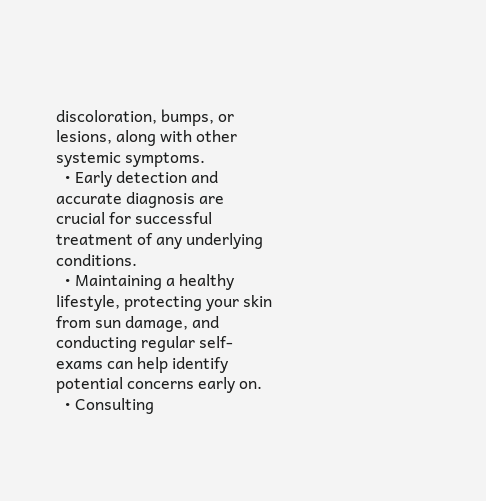discoloration, bumps, or lesions, along with other systemic symptoms.
  • Early detection and accurate diagnosis are crucial for successful treatment of any underlying conditions.
  • Maintaining a healthy lifestyle, protecting your skin from sun damage, and conducting regular self-exams can help identify potential concerns early on.
  • Consulting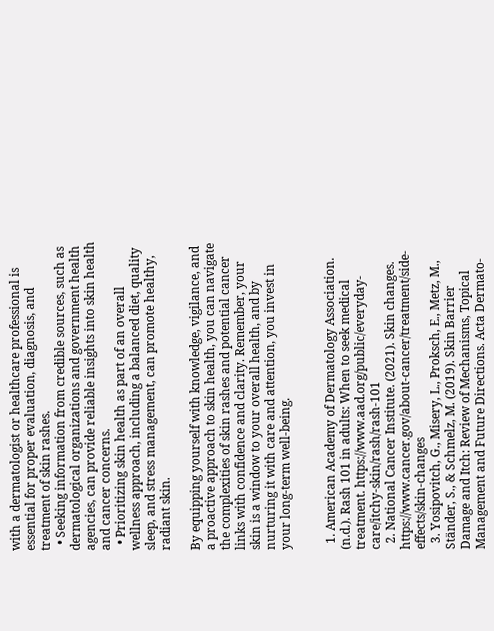with a dermatologist or healthcare professional is essential for proper evaluation, diagnosis, and treatment of skin rashes.
  • Seeking information from credible sources, such as dermatological organizations and government health agencies, can provide reliable insights into skin health and cancer concerns.
  • Prioritizing skin health as part of an overall wellness approach, including a balanced diet, quality sleep, and stress management, can promote healthy, radiant skin.

By equipping yourself with knowledge, vigilance, and a proactive approach to skin health, you can navigate the complexities of skin rashes and potential cancer links with confidence and clarity. Remember, your skin is a window to your overall health, and by nurturing it with care and attention, you invest in your long-term well-being.


  1. American Academy of Dermatology Association. (n.d.). Rash 101 in adults: When to seek medical treatment. https://www.aad.org/public/everyday-care/itchy-skin/rash/rash-101
  2. National Cancer Institute. (2021). Skin changes. https://www.cancer.gov/about-cancer/treatment/side-effects/skin-changes
  3. Yosipovitch, G., Misery, L., Proksch, E., Metz, M., Ständer, S., & Schmelz, M. (2019). Skin Barrier Damage and Itch: Review of Mechanisms, Topical Management and Future Directions. Acta Dermato-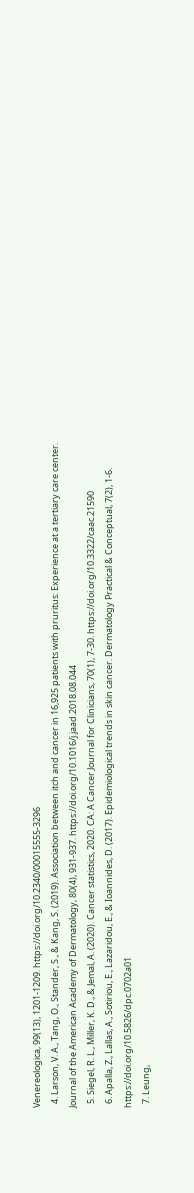Venereologica, 99(13), 1201-1209. https://doi.org/10.2340/00015555-3296
  4. Larson, V. A., Tang, O., Stander, S., & Kang, S. (2019). Association between itch and cancer in 16,925 patients with pruritus: Experience at a tertiary care center. Journal of the American Academy of Dermatology, 80(4), 931-937. https://doi.org/10.1016/j.jaad.2018.08.044
  5. Siegel, R. L., Miller, K. D., & Jemal, A. (2020). Cancer statistics, 2020. CA: A Cancer Journal for Clinicians, 70(1), 7-30. https://doi.org/10.3322/caac.21590
  6. Apalla, Z., Lallas, A., Sotiriou, E., Lazaridou, E., & Ioannides, D. (2017). Epidemiological trends in skin cancer. Dermatology Practical & Conceptual, 7(2), 1-6. https://doi.org/10.5826/dpc.0702a01
  7. Leung,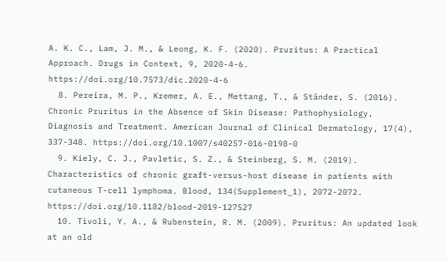A. K. C., Lam, J. M., & Leong, K. F. (2020). Pruritus: A Practical Approach. Drugs in Context, 9, 2020-4-6. https://doi.org/10.7573/dic.2020-4-6
  8. Pereira, M. P., Kremer, A. E., Mettang, T., & Ständer, S. (2016). Chronic Pruritus in the Absence of Skin Disease: Pathophysiology, Diagnosis and Treatment. American Journal of Clinical Dermatology, 17(4), 337-348. https://doi.org/10.1007/s40257-016-0198-0
  9. Kiely, C. J., Pavletic, S. Z., & Steinberg, S. M. (2019). Characteristics of chronic graft-versus-host disease in patients with cutaneous T-cell lymphoma. Blood, 134(Supplement_1), 2072-2072. https://doi.org/10.1182/blood-2019-127527
  10. Tivoli, Y. A., & Rubenstein, R. M. (2009). Pruritus: An updated look at an old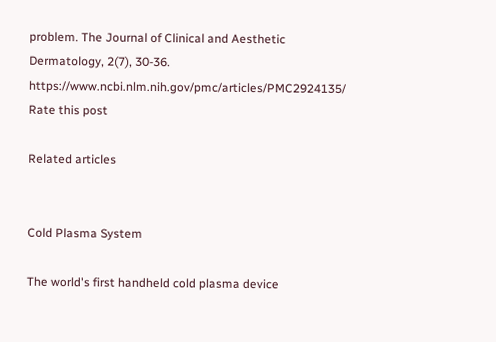problem. The Journal of Clinical and Aesthetic Dermatology, 2(7), 30-36. https://www.ncbi.nlm.nih.gov/pmc/articles/PMC2924135/
Rate this post

Related articles


Cold Plasma System

The world's first handheld cold plasma device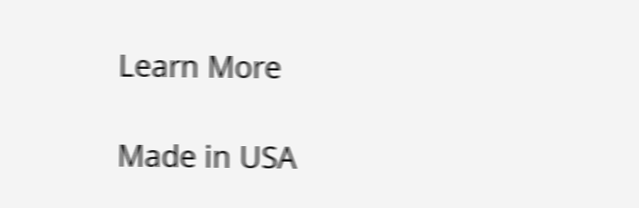Learn More

Made in USA